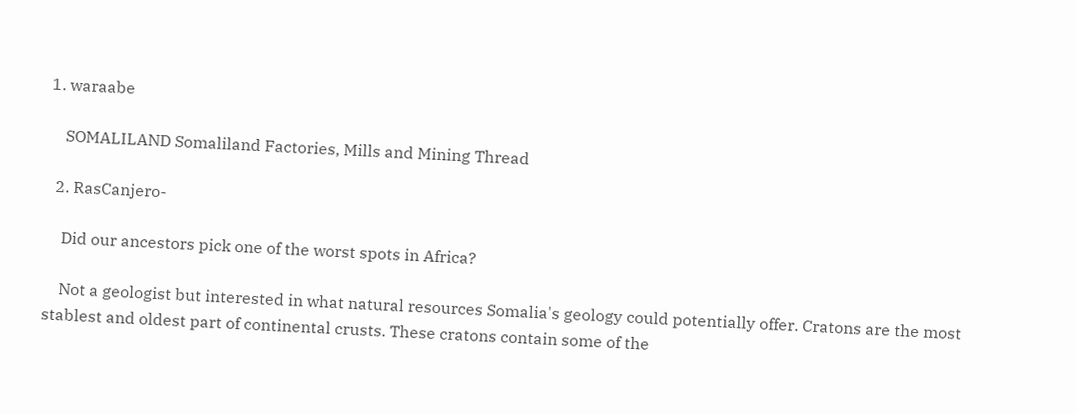1. waraabe

    SOMALILAND Somaliland Factories, Mills and Mining Thread

  2. RasCanjero-

    Did our ancestors pick one of the worst spots in Africa?

    Not a geologist but interested in what natural resources Somalia's geology could potentially offer. Cratons are the most stablest and oldest part of continental crusts. These cratons contain some of the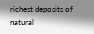richest deposits of natural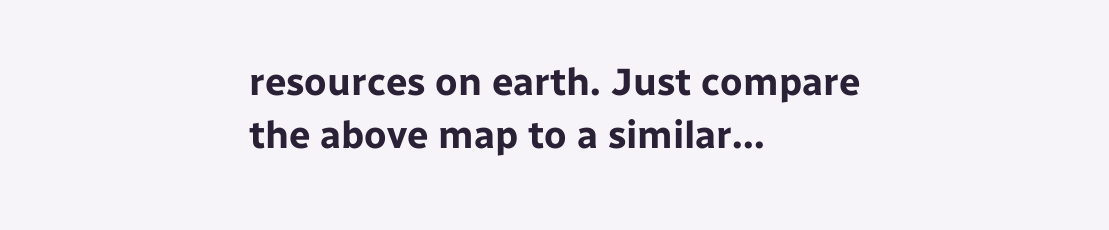resources on earth. Just compare the above map to a similar...